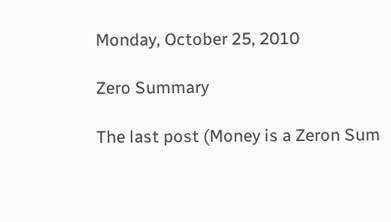Monday, October 25, 2010

Zero Summary

The last post (Money is a Zeron Sum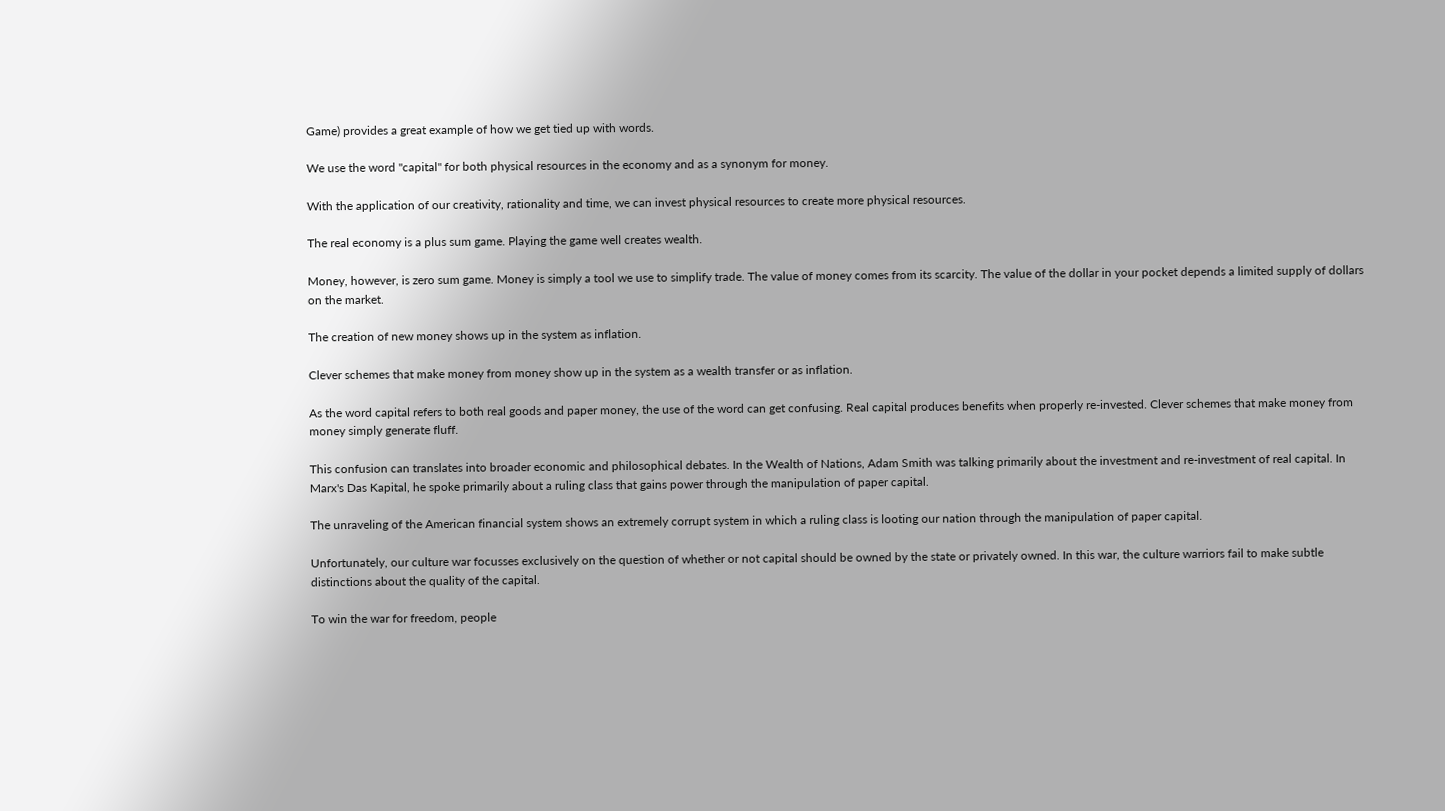Game) provides a great example of how we get tied up with words.

We use the word "capital" for both physical resources in the economy and as a synonym for money.

With the application of our creativity, rationality and time, we can invest physical resources to create more physical resources.

The real economy is a plus sum game. Playing the game well creates wealth.

Money, however, is zero sum game. Money is simply a tool we use to simplify trade. The value of money comes from its scarcity. The value of the dollar in your pocket depends a limited supply of dollars on the market.

The creation of new money shows up in the system as inflation.

Clever schemes that make money from money show up in the system as a wealth transfer or as inflation.

As the word capital refers to both real goods and paper money, the use of the word can get confusing. Real capital produces benefits when properly re-invested. Clever schemes that make money from money simply generate fluff.

This confusion can translates into broader economic and philosophical debates. In the Wealth of Nations, Adam Smith was talking primarily about the investment and re-investment of real capital. In Marx's Das Kapital, he spoke primarily about a ruling class that gains power through the manipulation of paper capital.

The unraveling of the American financial system shows an extremely corrupt system in which a ruling class is looting our nation through the manipulation of paper capital.

Unfortunately, our culture war focusses exclusively on the question of whether or not capital should be owned by the state or privately owned. In this war, the culture warriors fail to make subtle distinctions about the quality of the capital.

To win the war for freedom, people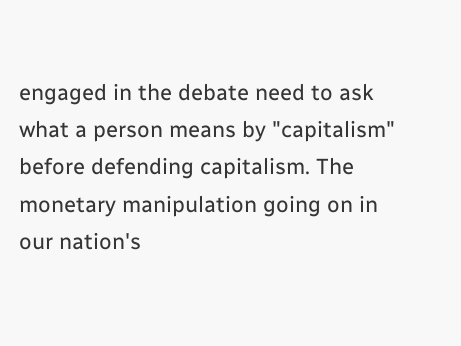engaged in the debate need to ask what a person means by "capitalism" before defending capitalism. The monetary manipulation going on in our nation's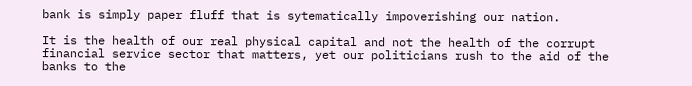bank is simply paper fluff that is sytematically impoverishing our nation.

It is the health of our real physical capital and not the health of the corrupt financial service sector that matters, yet our politicians rush to the aid of the banks to the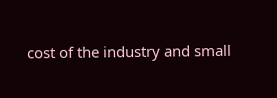cost of the industry and small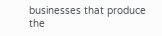businesses that produce the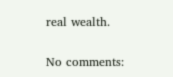real wealth.

No comments: